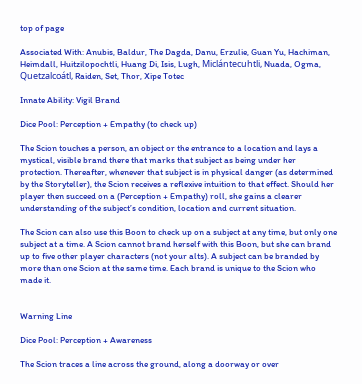top of page

Associated With: Anubis, Baldur, The Dagda, Danu, Erzulie, Guan Yu, Hachiman, Heimdall, Huitzilopochtli, Huang Di, Isis, Lugh, Miclántecuhtli, Nuada, Ogma, Quetzalcoátl, Raiden, Set, Thor, Xipe Totec

Innate Ability: Vigil Brand

Dice Pool: Perception + Empathy (to check up)

The Scion touches a person, an object or the entrance to a location and lays a mystical, visible brand there that marks that subject as being under her protection. Thereafter, whenever that subject is in physical danger (as determined by the Storyteller), the Scion receives a reflexive intuition to that effect. Should her player then succeed on a (Perception + Empathy) roll, she gains a clearer understanding of the subject’s condition, location and current situation.

The Scion can also use this Boon to check up on a subject at any time, but only one subject at a time. A Scion cannot brand herself with this Boon, but she can brand up to five other player characters (not your alts). A subject can be branded by more than one Scion at the same time. Each brand is unique to the Scion who made it.


Warning Line

Dice Pool: Perception + Awareness

The Scion traces a line across the ground, along a doorway or over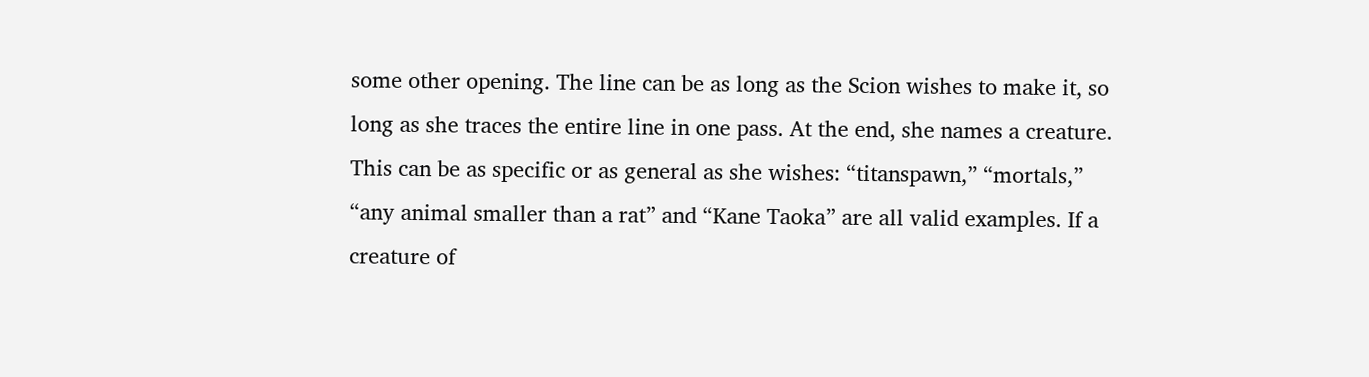some other opening. The line can be as long as the Scion wishes to make it, so long as she traces the entire line in one pass. At the end, she names a creature. This can be as specific or as general as she wishes: “titanspawn,” “mortals,” “any animal smaller than a rat” and “Kane Taoka” are all valid examples. If a creature of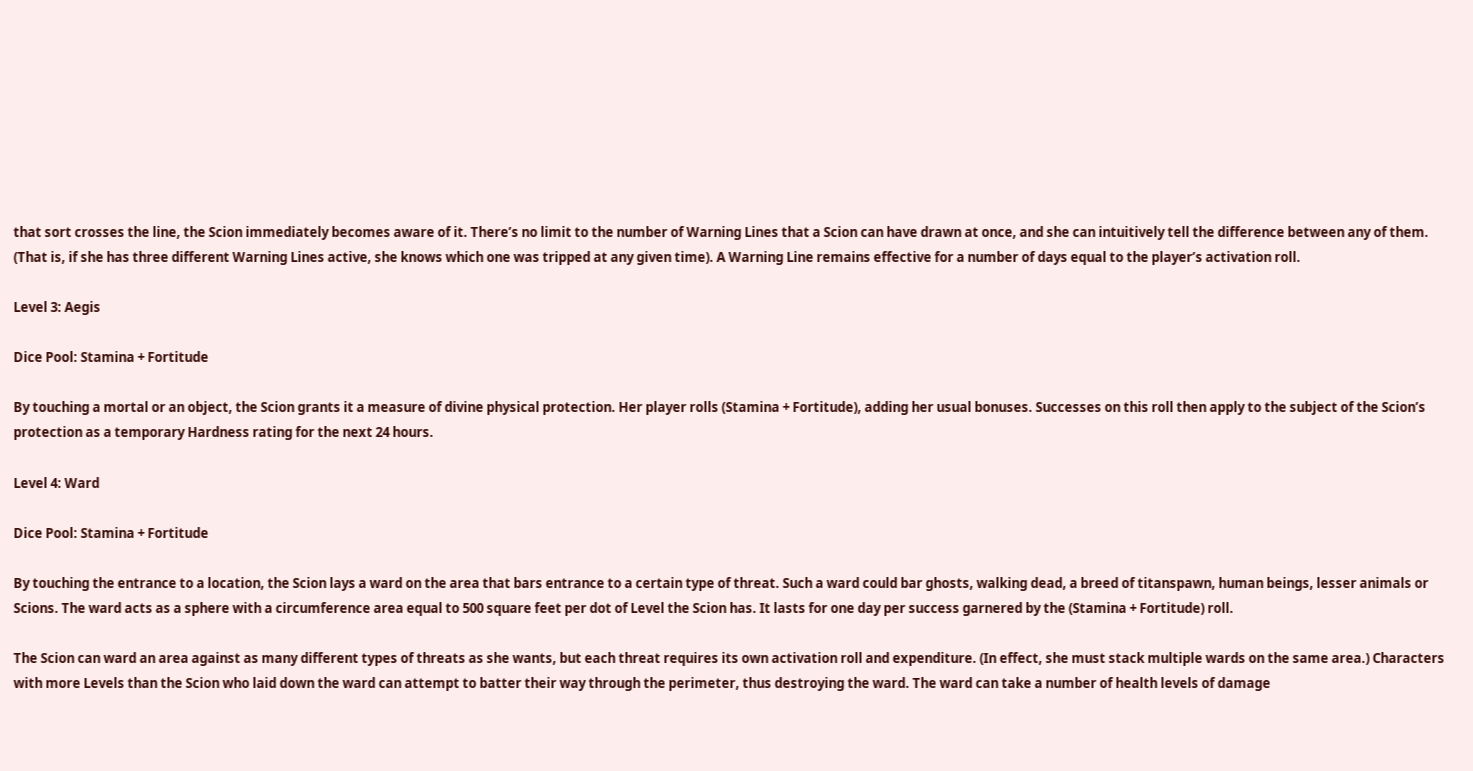that sort crosses the line, the Scion immediately becomes aware of it. There’s no limit to the number of Warning Lines that a Scion can have drawn at once, and she can intuitively tell the difference between any of them. (That is, if she has three different Warning Lines active, she knows which one was tripped at any given time). A Warning Line remains effective for a number of days equal to the player’s activation roll.

Level 3: Aegis

Dice Pool: Stamina + Fortitude

By touching a mortal or an object, the Scion grants it a measure of divine physical protection. Her player rolls (Stamina + Fortitude), adding her usual bonuses. Successes on this roll then apply to the subject of the Scion’s protection as a temporary Hardness rating for the next 24 hours.

Level 4: Ward

Dice Pool: Stamina + Fortitude

By touching the entrance to a location, the Scion lays a ward on the area that bars entrance to a certain type of threat. Such a ward could bar ghosts, walking dead, a breed of titanspawn, human beings, lesser animals or Scions. The ward acts as a sphere with a circumference area equal to 500 square feet per dot of Level the Scion has. It lasts for one day per success garnered by the (Stamina + Fortitude) roll.

The Scion can ward an area against as many different types of threats as she wants, but each threat requires its own activation roll and expenditure. (In effect, she must stack multiple wards on the same area.) Characters with more Levels than the Scion who laid down the ward can attempt to batter their way through the perimeter, thus destroying the ward. The ward can take a number of health levels of damage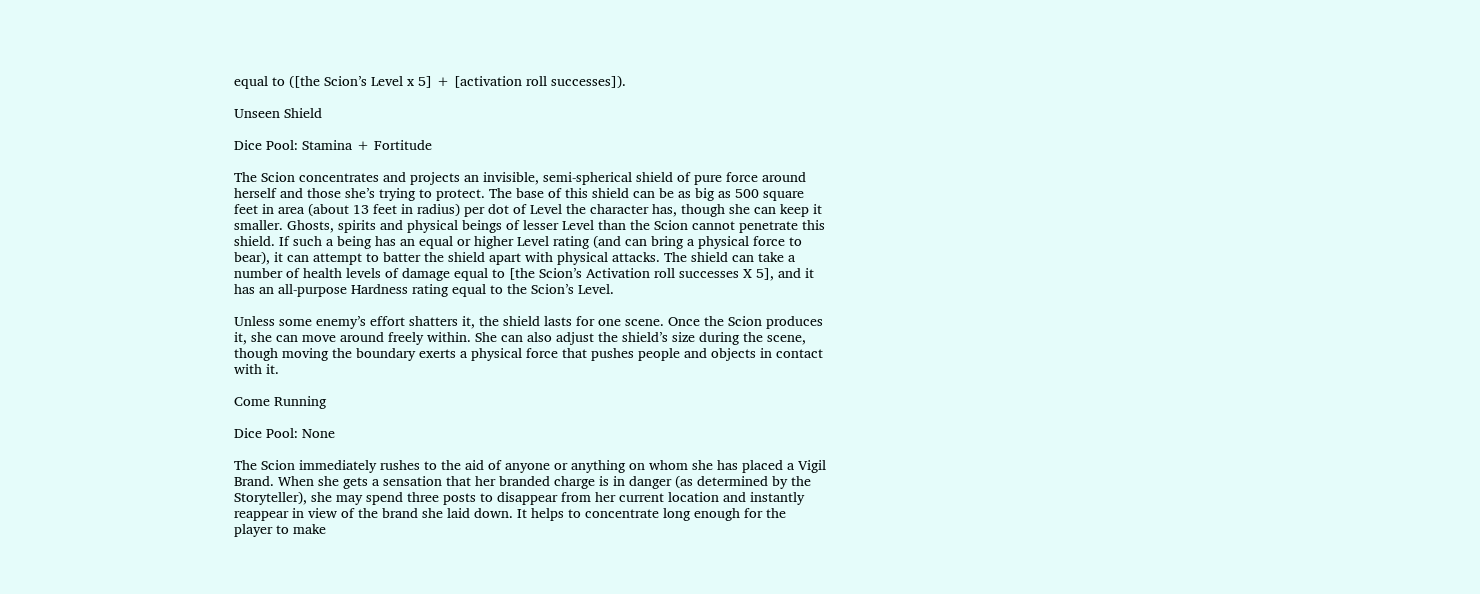equal to ([the Scion’s Level x 5] + [activation roll successes]).

Unseen Shield

Dice Pool: Stamina + Fortitude

The Scion concentrates and projects an invisible, semi-spherical shield of pure force around herself and those she’s trying to protect. The base of this shield can be as big as 500 square feet in area (about 13 feet in radius) per dot of Level the character has, though she can keep it smaller. Ghosts, spirits and physical beings of lesser Level than the Scion cannot penetrate this shield. If such a being has an equal or higher Level rating (and can bring a physical force to bear), it can attempt to batter the shield apart with physical attacks. The shield can take a number of health levels of damage equal to [the Scion’s Activation roll successes X 5], and it has an all-purpose Hardness rating equal to the Scion’s Level.

Unless some enemy’s effort shatters it, the shield lasts for one scene. Once the Scion produces it, she can move around freely within. She can also adjust the shield’s size during the scene, though moving the boundary exerts a physical force that pushes people and objects in contact with it.

Come Running

Dice Pool: None

The Scion immediately rushes to the aid of anyone or anything on whom she has placed a Vigil Brand. When she gets a sensation that her branded charge is in danger (as determined by the Storyteller), she may spend three posts to disappear from her current location and instantly reappear in view of the brand she laid down. It helps to concentrate long enough for the player to make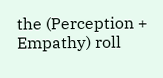the (Perception + Empathy) roll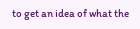to get an idea of what the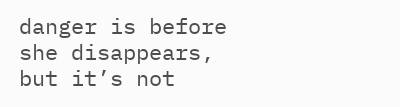danger is before she disappears, but it’s not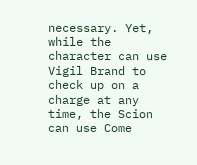necessary. Yet, while the character can use Vigil Brand to check up on a charge at any time, the Scion can use Come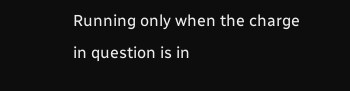Running only when the charge in question is in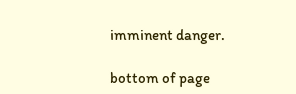imminent danger.

bottom of page